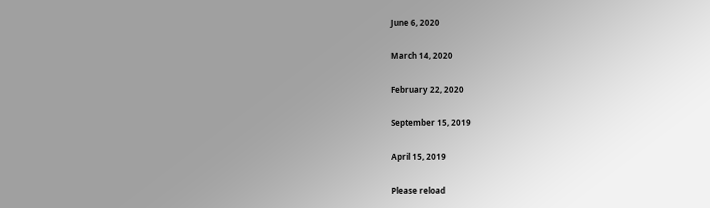June 6, 2020

March 14, 2020

February 22, 2020

September 15, 2019

April 15, 2019

Please reload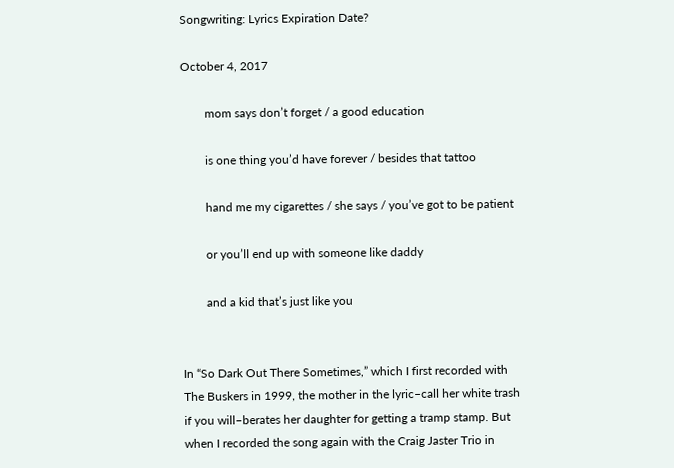Songwriting: Lyrics Expiration Date?

October 4, 2017

        mom says don’t forget / a good education

        is one thing you’d have forever / besides that tattoo

        hand me my cigarettes / she says / you’ve got to be patient

        or you’ll end up with someone like daddy

        and a kid that’s just like you


In “So Dark Out There Sometimes,” which I first recorded with The Buskers in 1999, the mother in the lyric–call her white trash if you will–berates her daughter for getting a tramp stamp. But when I recorded the song again with the Craig Jaster Trio in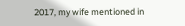2017, my wife mentioned in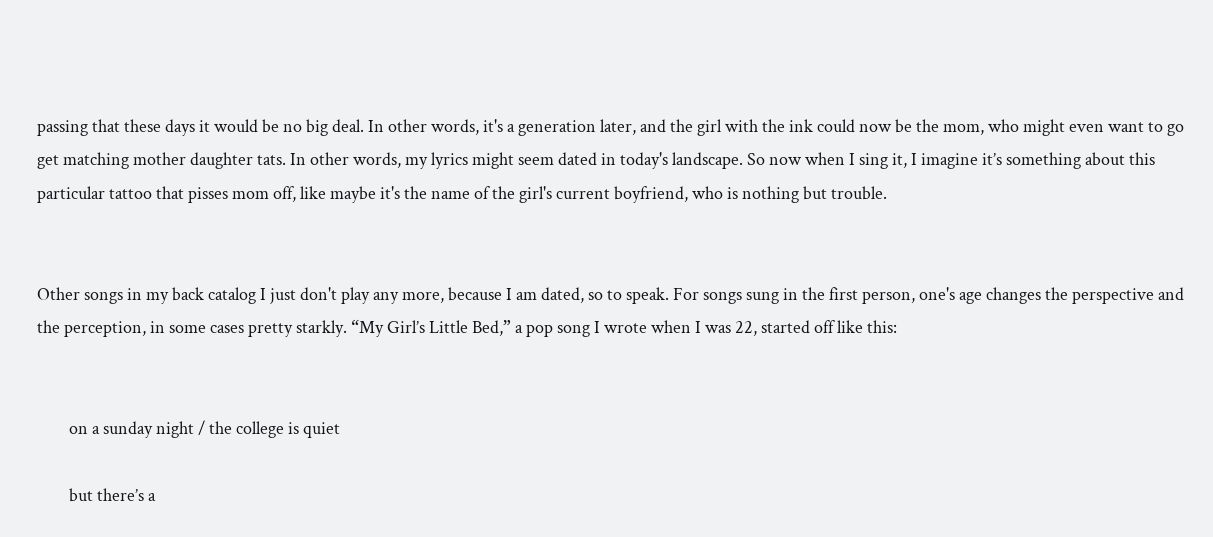passing that these days it would be no big deal. In other words, it's a generation later, and the girl with the ink could now be the mom, who might even want to go get matching mother daughter tats. In other words, my lyrics might seem dated in today's landscape. So now when I sing it, I imagine it’s something about this particular tattoo that pisses mom off, like maybe it's the name of the girl's current boyfriend, who is nothing but trouble.


Other songs in my back catalog I just don't play any more, because I am dated, so to speak. For songs sung in the first person, one's age changes the perspective and the perception, in some cases pretty starkly. “My Girl’s Little Bed,” a pop song I wrote when I was 22, started off like this:


        on a sunday night / the college is quiet

        but there’s a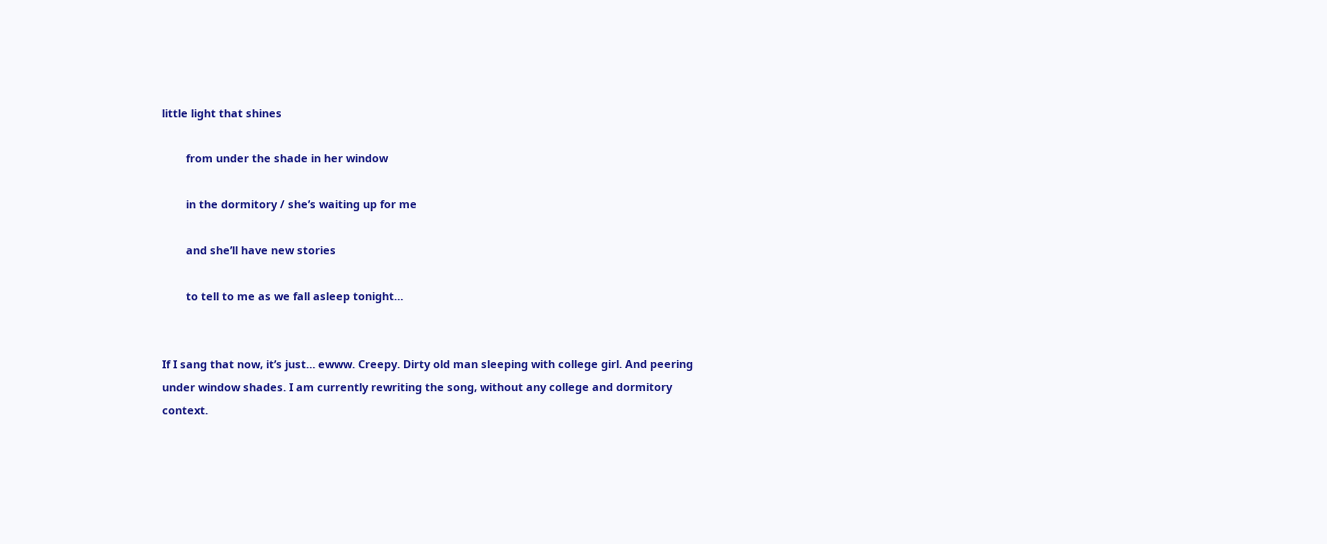little light that shines

        from under the shade in her window

        in the dormitory / she’s waiting up for me

        and she’ll have new stories

        to tell to me as we fall asleep tonight…


If I sang that now, it’s just… ewww. Creepy. Dirty old man sleeping with college girl. And peering under window shades. I am currently rewriting the song, without any college and dormitory context.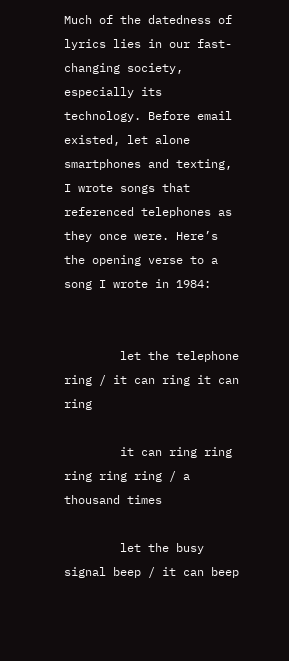Much of the datedness of lyrics lies in our fast-changing society, especially its technology. Before email existed, let alone smartphones and texting, I wrote songs that referenced telephones as they once were. Here’s the opening verse to a song I wrote in 1984:


        let the telephone ring / it can ring it can ring

        it can ring ring ring ring ring / a thousand times

        let the busy signal beep / it can beep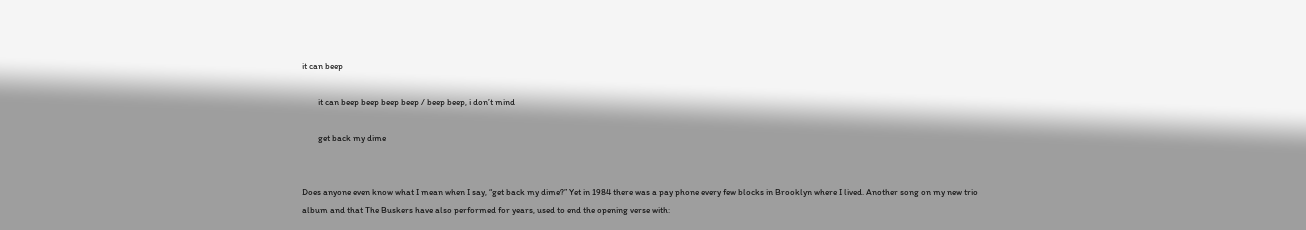it can beep

        it can beep beep beep beep / beep beep, i don’t mind

        get back my dime


Does anyone even know what I mean when I say, “get back my dime?” Yet in 1984 there was a pay phone every few blocks in Brooklyn where I lived. Another song on my new trio album and that The Buskers have also performed for years, used to end the opening verse with: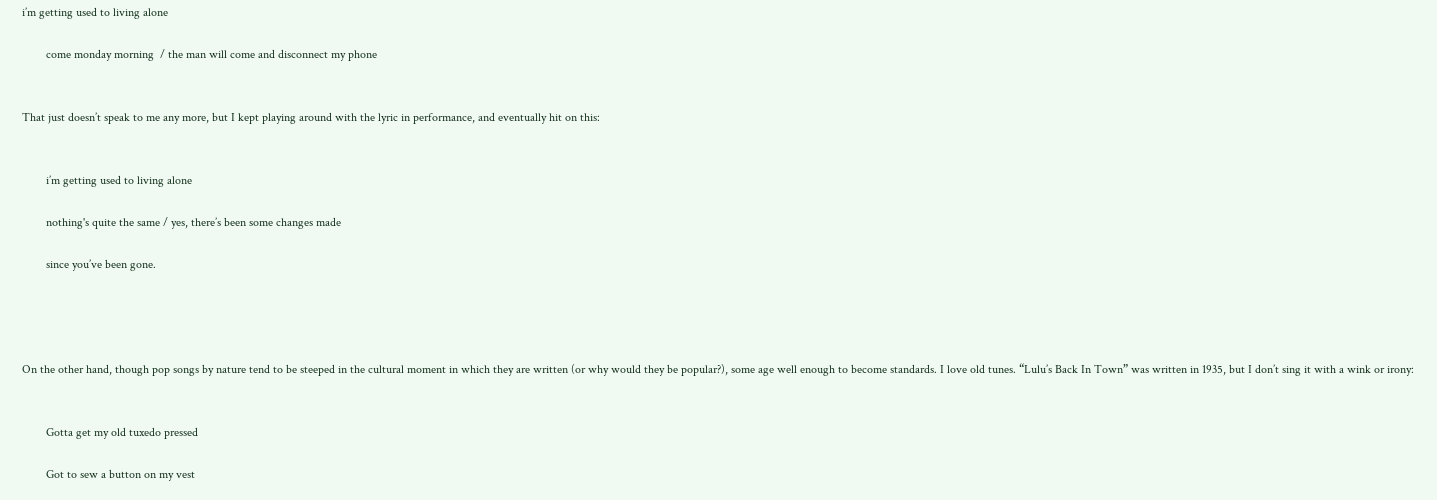i’m getting used to living alone

        come monday morning  / the man will come and disconnect my phone


That just doesn’t speak to me any more, but I kept playing around with the lyric in performance, and eventually hit on this:


        i’m getting used to living alone

        nothing's quite the same / yes, there’s been some changes made

        since you’ve been gone.




On the other hand, though pop songs by nature tend to be steeped in the cultural moment in which they are written (or why would they be popular?), some age well enough to become standards. I love old tunes. “Lulu’s Back In Town” was written in 1935, but I don’t sing it with a wink or irony:


        Gotta get my old tuxedo pressed

        Got to sew a button on my vest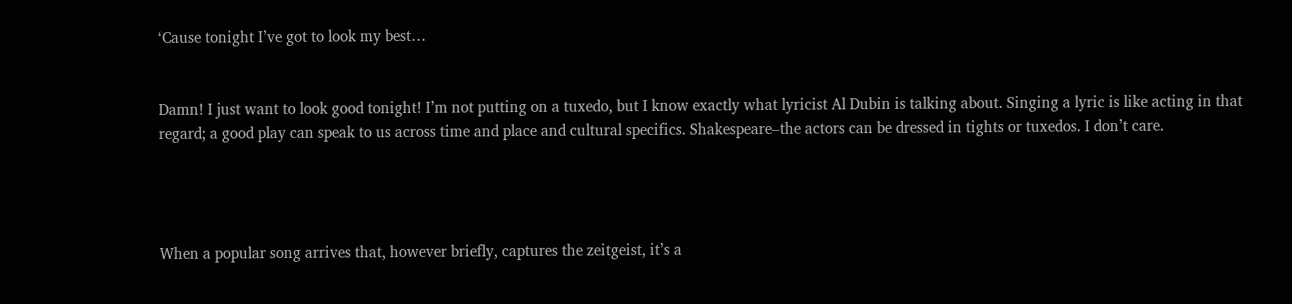‘Cause tonight I’ve got to look my best…


Damn! I just want to look good tonight! I’m not putting on a tuxedo, but I know exactly what lyricist Al Dubin is talking about. Singing a lyric is like acting in that regard; a good play can speak to us across time and place and cultural specifics. Shakespeare–the actors can be dressed in tights or tuxedos. I don’t care.




When a popular song arrives that, however briefly, captures the zeitgeist, it’s a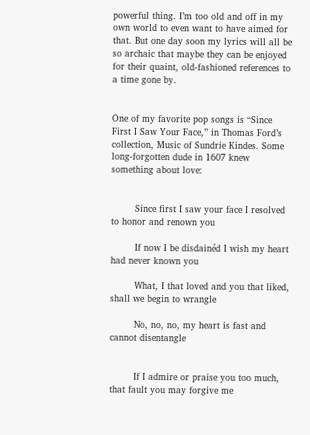powerful thing. I’m too old and off in my own world to even want to have aimed for that. But one day soon my lyrics will all be so archaic that maybe they can be enjoyed for their quaint, old-fashioned references to a time gone by.


One of my favorite pop songs is “Since First I Saw Your Face,” in Thomas Ford’s collection, Music of Sundrie Kindes. Some long-forgotten dude in 1607 knew something about love:


        Since first I saw your face I resolved to honor and renown you

        If now I be disdainéd I wish my heart had never known you

        What, I that loved and you that liked, shall we begin to wrangle

        No, no, no, my heart is fast and cannot disentangle


        If I admire or praise you too much, that fault you may forgive me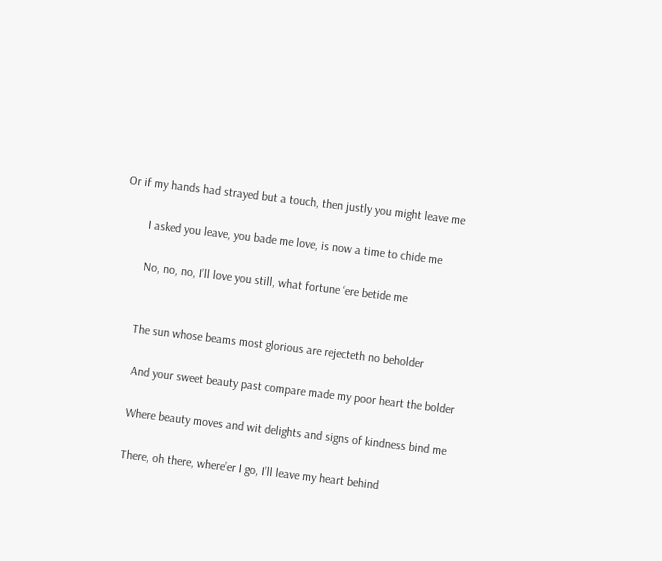Or if my hands had strayed but a touch, then justly you might leave me

        I asked you leave, you bade me love, is now a time to chide me

        No, no, no, I’ll love you still, what fortune ‘ere betide me


       The sun whose beams most glorious are rejecteth no beholder

        And your sweet beauty past compare made my poor heart the bolder

        Where beauty moves and wit delights and signs of kindness bind me

        There, oh there, where’er I go, I’ll leave my heart behind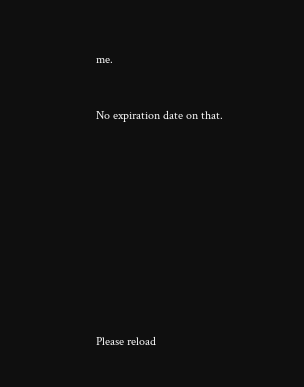me.


No expiration date on that.











Please reload